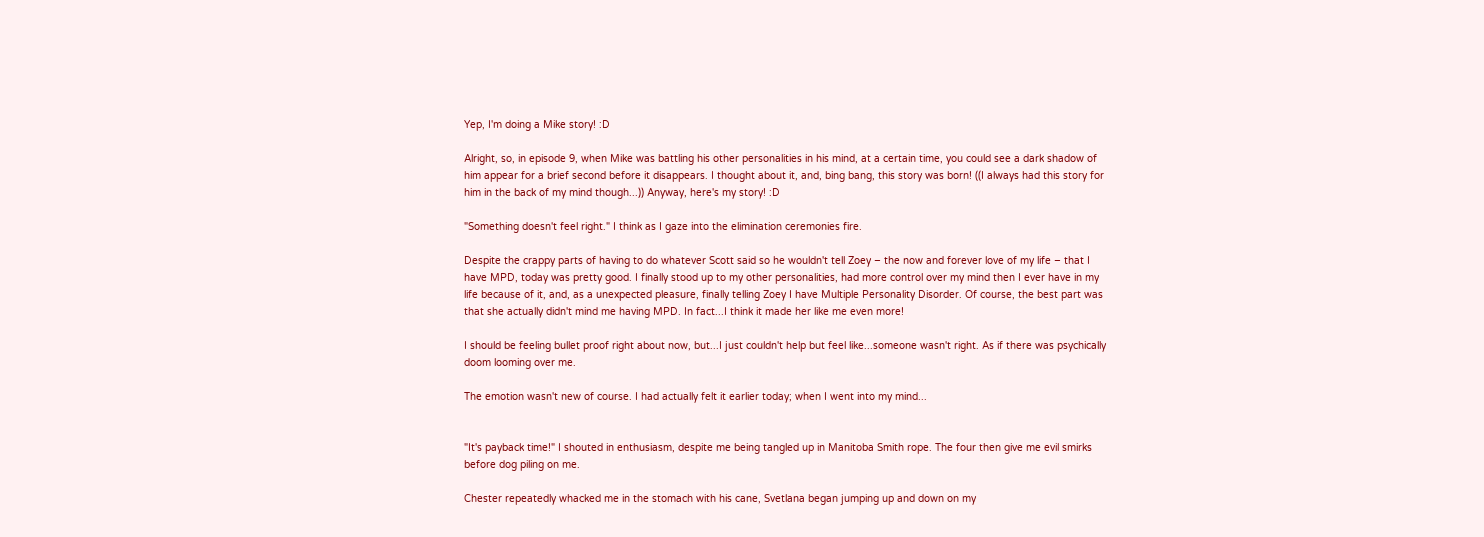Yep, I'm doing a Mike story! :D

Alright, so, in episode 9, when Mike was battling his other personalities in his mind, at a certain time, you could see a dark shadow of him appear for a brief second before it disappears. I thought about it, and, bing bang, this story was born! ((I always had this story for him in the back of my mind though...)) Anyway, here's my story! :D

"Something doesn't feel right." I think as I gaze into the elimination ceremonies fire.

Despite the crappy parts of having to do whatever Scott said so he wouldn't tell Zoey – the now and forever love of my life – that I have MPD, today was pretty good. I finally stood up to my other personalities, had more control over my mind then I ever have in my life because of it, and, as a unexpected pleasure, finally telling Zoey I have Multiple Personality Disorder. Of course, the best part was that she actually didn't mind me having MPD. In fact...I think it made her like me even more!

I should be feeling bullet proof right about now, but...I just couldn't help but feel like...someone wasn't right. As if there was psychically doom looming over me.

The emotion wasn't new of course. I had actually felt it earlier today; when I went into my mind...


"It's payback time!" I shouted in enthusiasm, despite me being tangled up in Manitoba Smith rope. The four then give me evil smirks before dog piling on me.

Chester repeatedly whacked me in the stomach with his cane, Svetlana began jumping up and down on my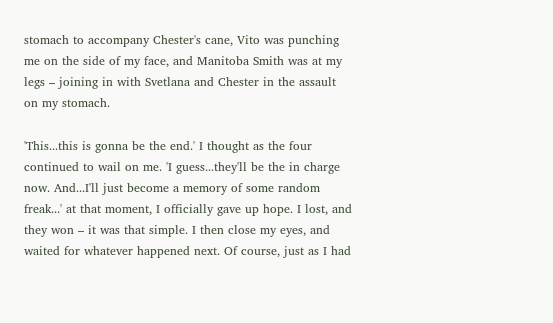stomach to accompany Chester's cane, Vito was punching me on the side of my face, and Manitoba Smith was at my legs – joining in with Svetlana and Chester in the assault on my stomach.

'This...this is gonna be the end.' I thought as the four continued to wail on me. 'I guess...they'll be the in charge now. And...I'll just become a memory of some random freak...' at that moment, I officially gave up hope. I lost, and they won – it was that simple. I then close my eyes, and waited for whatever happened next. Of course, just as I had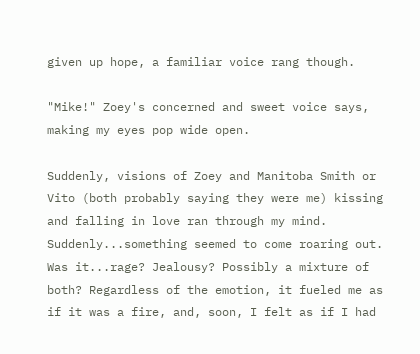given up hope, a familiar voice rang though.

"Mike!" Zoey's concerned and sweet voice says, making my eyes pop wide open.

Suddenly, visions of Zoey and Manitoba Smith or Vito (both probably saying they were me) kissing and falling in love ran through my mind. Suddenly...something seemed to come roaring out. Was it...rage? Jealousy? Possibly a mixture of both? Regardless of the emotion, it fueled me as if it was a fire, and, soon, I felt as if I had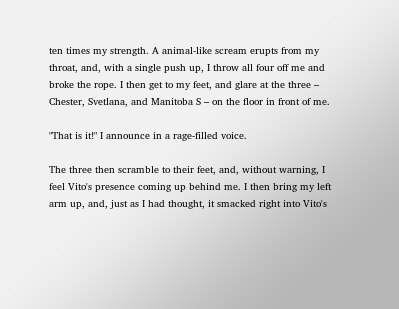ten times my strength. A animal-like scream erupts from my throat, and, with a single push up, I throw all four off me and broke the rope. I then get to my feet, and glare at the three – Chester, Svetlana, and Manitoba S – on the floor in front of me.

"That is it!" I announce in a rage-filled voice.

The three then scramble to their feet, and, without warning, I feel Vito's presence coming up behind me. I then bring my left arm up, and, just as I had thought, it smacked right into Vito's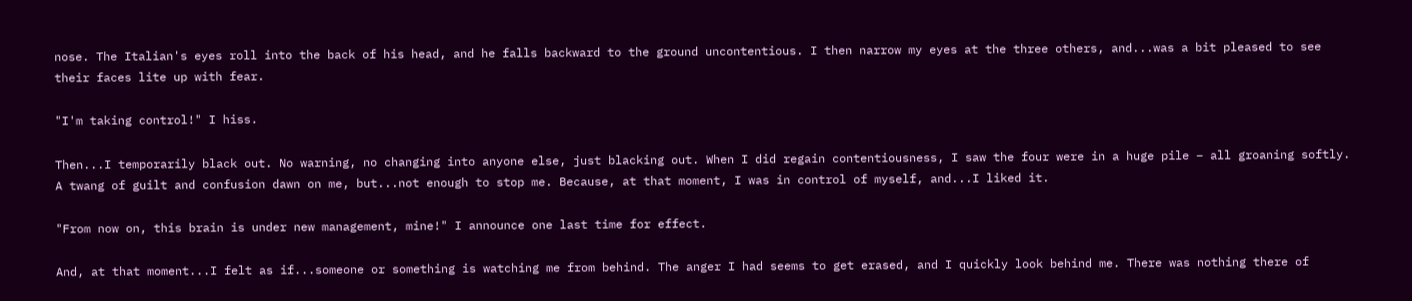nose. The Italian's eyes roll into the back of his head, and he falls backward to the ground uncontentious. I then narrow my eyes at the three others, and...was a bit pleased to see their faces lite up with fear.

"I'm taking control!" I hiss.

Then...I temporarily black out. No warning, no changing into anyone else, just blacking out. When I did regain contentiousness, I saw the four were in a huge pile – all groaning softly. A twang of guilt and confusion dawn on me, but...not enough to stop me. Because, at that moment, I was in control of myself, and...I liked it.

"From now on, this brain is under new management, mine!" I announce one last time for effect.

And, at that moment...I felt as if...someone or something is watching me from behind. The anger I had seems to get erased, and I quickly look behind me. There was nothing there of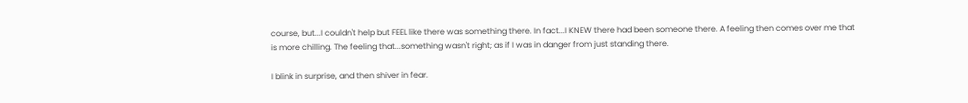course, but...I couldn't help but FEEL like there was something there. In fact...I KNEW there had been someone there. A feeling then comes over me that is more chilling. The feeling that...something wasn't right; as if I was in danger from just standing there.

I blink in surprise, and then shiver in fear.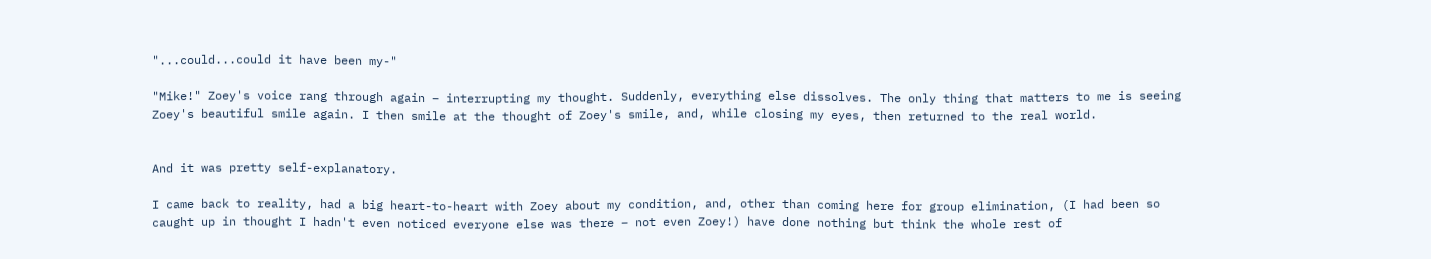"...could...could it have been my-"

"Mike!" Zoey's voice rang through again – interrupting my thought. Suddenly, everything else dissolves. The only thing that matters to me is seeing Zoey's beautiful smile again. I then smile at the thought of Zoey's smile, and, while closing my eyes, then returned to the real world.


And it was pretty self-explanatory.

I came back to reality, had a big heart-to-heart with Zoey about my condition, and, other than coming here for group elimination, (I had been so caught up in thought I hadn't even noticed everyone else was there – not even Zoey!) have done nothing but think the whole rest of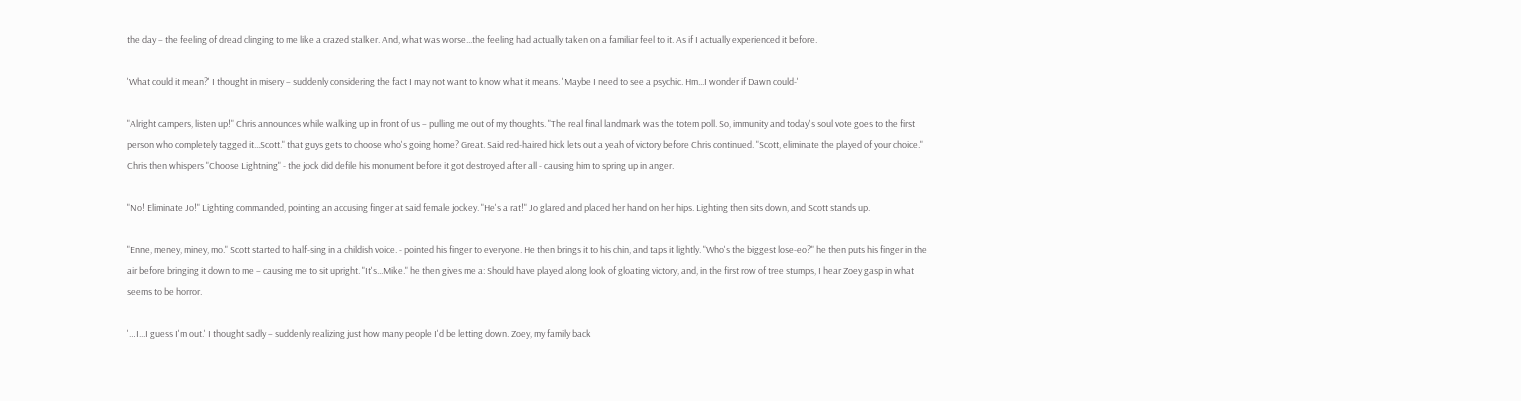the day – the feeling of dread clinging to me like a crazed stalker. And, what was worse...the feeling had actually taken on a familiar feel to it. As if I actually experienced it before.

'What could it mean?' I thought in misery – suddenly considering the fact I may not want to know what it means. 'Maybe I need to see a psychic. Hm...I wonder if Dawn could-'

"Alright campers, listen up!" Chris announces while walking up in front of us – pulling me out of my thoughts. "The real final landmark was the totem poll. So, immunity and today's soul vote goes to the first person who completely tagged it...Scott." that guys gets to choose who's going home? Great. Said red-haired hick lets out a yeah of victory before Chris continued. "Scott, eliminate the played of your choice." Chris then whispers "Choose Lightning" - the jock did defile his monument before it got destroyed after all - causing him to spring up in anger.

"No! Eliminate Jo!" Lighting commanded, pointing an accusing finger at said female jockey. "He's a rat!" Jo glared and placed her hand on her hips. Lighting then sits down, and Scott stands up.

"Enne, meney, miney, mo." Scott started to half-sing in a childish voice. - pointed his finger to everyone. He then brings it to his chin, and taps it lightly. "Who's the biggest lose-eo?" he then puts his finger in the air before bringing it down to me – causing me to sit upright. "It's...Mike." he then gives me a: Should have played along look of gloating victory, and, in the first row of tree stumps, I hear Zoey gasp in what seems to be horror.

'…I...I guess I'm out.' I thought sadly – suddenly realizing just how many people I'd be letting down. Zoey, my family back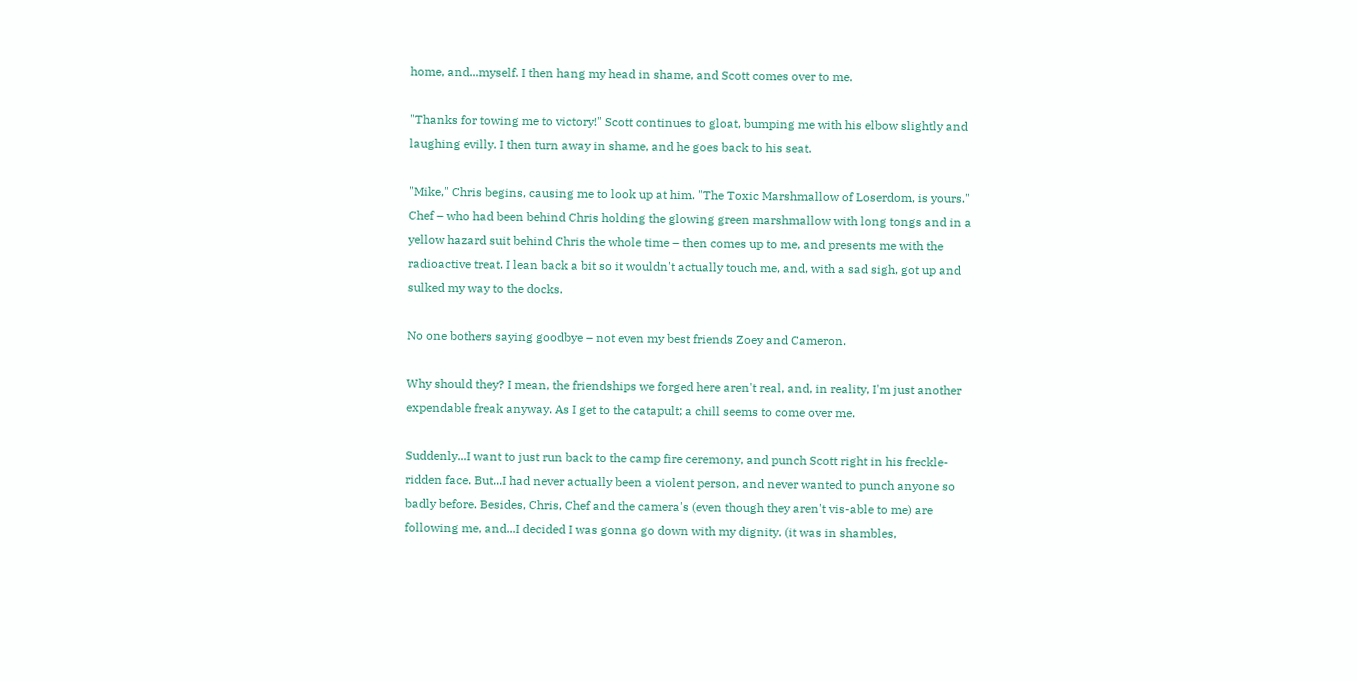home, and...myself. I then hang my head in shame, and Scott comes over to me.

"Thanks for towing me to victory!" Scott continues to gloat, bumping me with his elbow slightly and laughing evilly. I then turn away in shame, and he goes back to his seat.

"Mike," Chris begins, causing me to look up at him. "The Toxic Marshmallow of Loserdom, is yours." Chef – who had been behind Chris holding the glowing green marshmallow with long tongs and in a yellow hazard suit behind Chris the whole time – then comes up to me, and presents me with the radioactive treat. I lean back a bit so it wouldn't actually touch me, and, with a sad sigh, got up and sulked my way to the docks.

No one bothers saying goodbye – not even my best friends Zoey and Cameron.

Why should they? I mean, the friendships we forged here aren't real, and, in reality, I'm just another expendable freak anyway. As I get to the catapult; a chill seems to come over me.

Suddenly...I want to just run back to the camp fire ceremony, and punch Scott right in his freckle-ridden face. But...I had never actually been a violent person, and never wanted to punch anyone so badly before. Besides, Chris, Chef and the camera's (even though they aren't vis-able to me) are following me, and...I decided I was gonna go down with my dignity. (it was in shambles,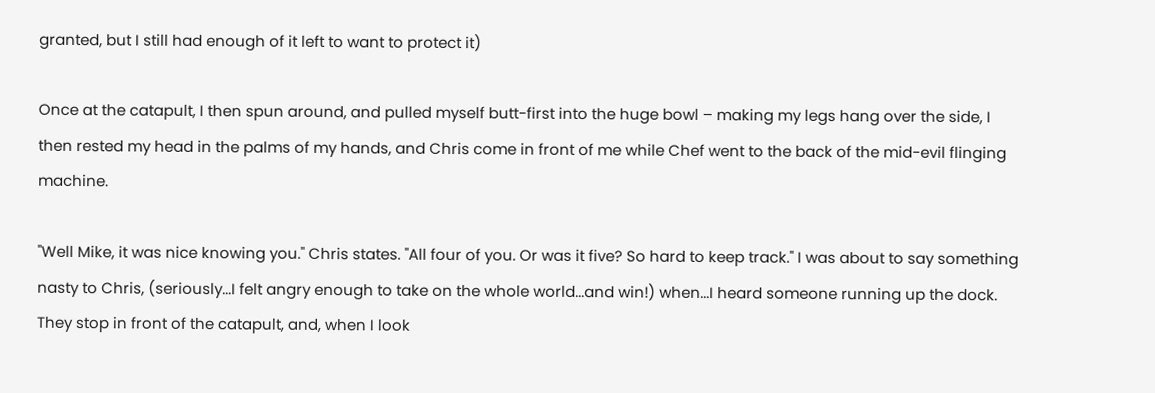granted, but I still had enough of it left to want to protect it)

Once at the catapult, I then spun around, and pulled myself butt-first into the huge bowl – making my legs hang over the side, I then rested my head in the palms of my hands, and Chris come in front of me while Chef went to the back of the mid-evil flinging machine.

"Well Mike, it was nice knowing you." Chris states. "All four of you. Or was it five? So hard to keep track." I was about to say something nasty to Chris, (seriously...I felt angry enough to take on the whole world...and win!) when...I heard someone running up the dock. They stop in front of the catapult, and, when I look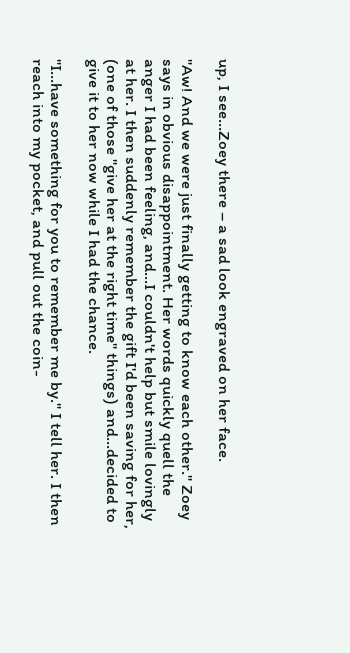up, I see...Zoey there – a sad look engraved on her face.

"Aw! And we were just finally getting to know each other." Zoey says in obvious disappointment. Her words quickly quell the anger I had been feeling, and...I couldn't help but smile lovingly at her. I then suddenly remember the gift I'd been saving for her, (one of those "give her at the right time" things) and...decided to give it to her now while I had the chance.

"I...have something for you to remember me by." I tell her. I then reach into my pocket, and pull out the coin-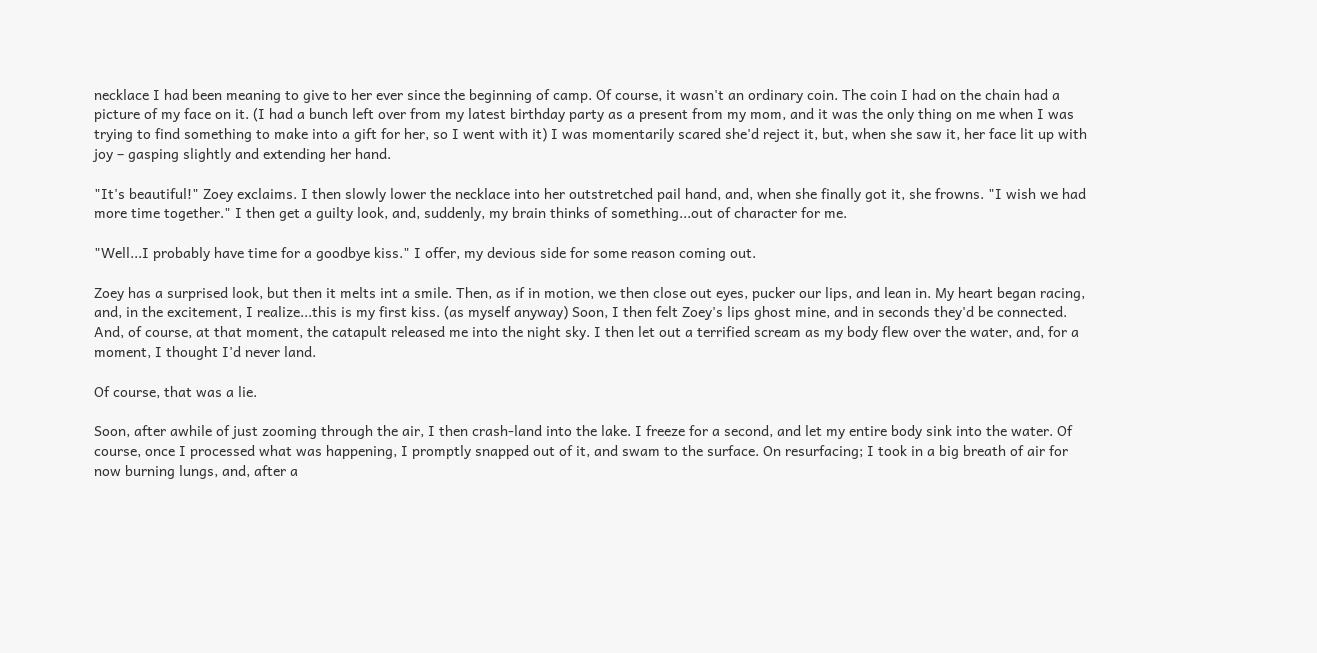necklace I had been meaning to give to her ever since the beginning of camp. Of course, it wasn't an ordinary coin. The coin I had on the chain had a picture of my face on it. (I had a bunch left over from my latest birthday party as a present from my mom, and it was the only thing on me when I was trying to find something to make into a gift for her, so I went with it) I was momentarily scared she'd reject it, but, when she saw it, her face lit up with joy – gasping slightly and extending her hand.

"It's beautiful!" Zoey exclaims. I then slowly lower the necklace into her outstretched pail hand, and, when she finally got it, she frowns. "I wish we had more time together." I then get a guilty look, and, suddenly, my brain thinks of something...out of character for me.

"Well...I probably have time for a goodbye kiss." I offer, my devious side for some reason coming out.

Zoey has a surprised look, but then it melts int a smile. Then, as if in motion, we then close out eyes, pucker our lips, and lean in. My heart began racing, and, in the excitement, I realize...this is my first kiss. (as myself anyway) Soon, I then felt Zoey's lips ghost mine, and in seconds they'd be connected. And, of course, at that moment, the catapult released me into the night sky. I then let out a terrified scream as my body flew over the water, and, for a moment, I thought I'd never land.

Of course, that was a lie.

Soon, after awhile of just zooming through the air, I then crash-land into the lake. I freeze for a second, and let my entire body sink into the water. Of course, once I processed what was happening, I promptly snapped out of it, and swam to the surface. On resurfacing; I took in a big breath of air for now burning lungs, and, after a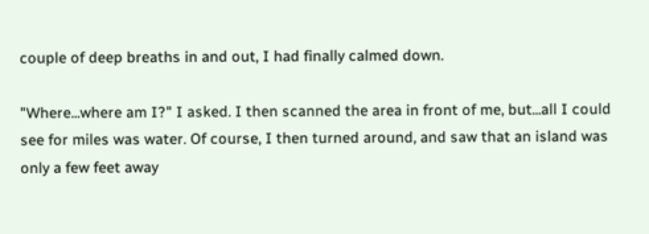couple of deep breaths in and out, I had finally calmed down.

"Where...where am I?" I asked. I then scanned the area in front of me, but...all I could see for miles was water. Of course, I then turned around, and saw that an island was only a few feet away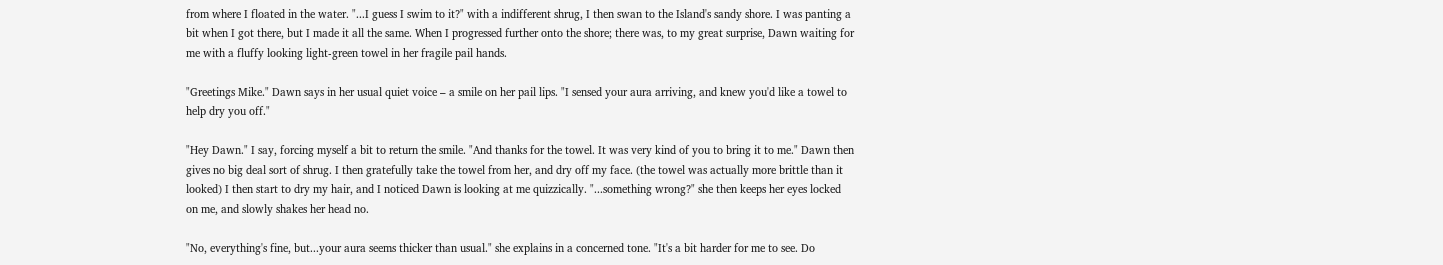from where I floated in the water. "...I guess I swim to it?" with a indifferent shrug, I then swan to the Island's sandy shore. I was panting a bit when I got there, but I made it all the same. When I progressed further onto the shore; there was, to my great surprise, Dawn waiting for me with a fluffy looking light-green towel in her fragile pail hands.

"Greetings Mike." Dawn says in her usual quiet voice – a smile on her pail lips. "I sensed your aura arriving, and knew you'd like a towel to help dry you off."

"Hey Dawn." I say, forcing myself a bit to return the smile. "And thanks for the towel. It was very kind of you to bring it to me." Dawn then gives no big deal sort of shrug. I then gratefully take the towel from her, and dry off my face. (the towel was actually more brittle than it looked) I then start to dry my hair, and I noticed Dawn is looking at me quizzically. "...something wrong?" she then keeps her eyes locked on me, and slowly shakes her head no.

"No, everything's fine, but...your aura seems thicker than usual." she explains in a concerned tone. "It's a bit harder for me to see. Do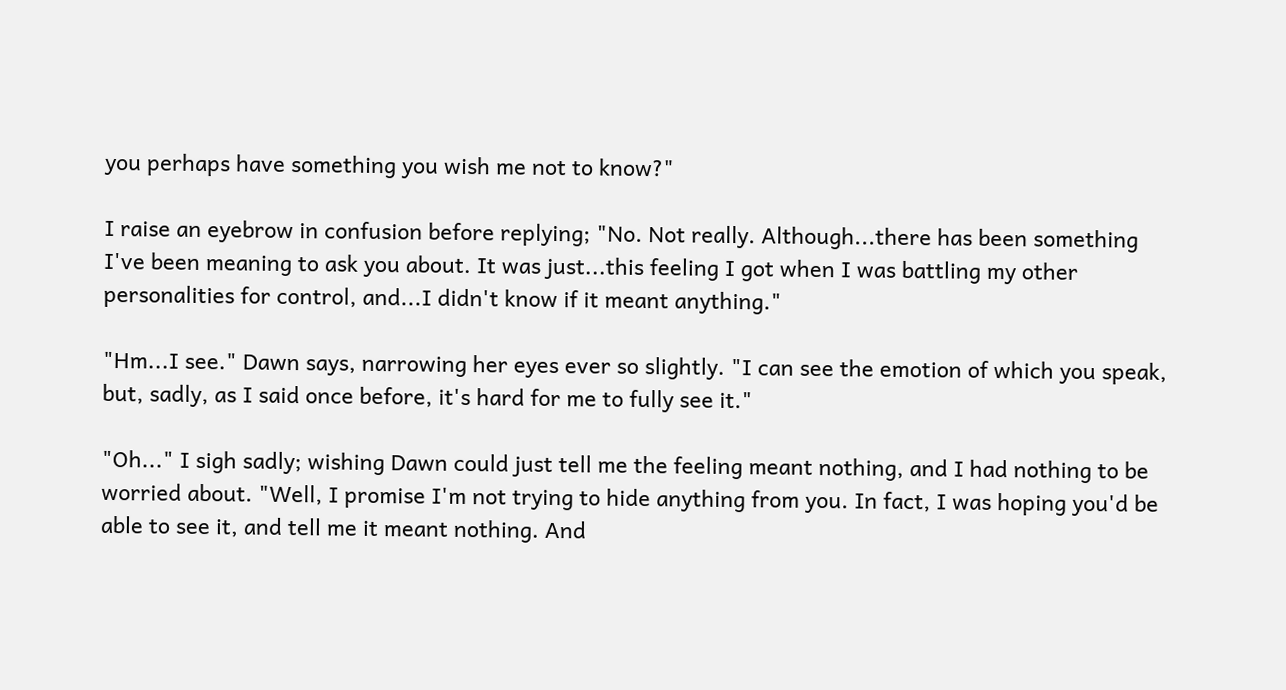you perhaps have something you wish me not to know?"

I raise an eyebrow in confusion before replying; "No. Not really. Although...there has been something I've been meaning to ask you about. It was just...this feeling I got when I was battling my other personalities for control, and...I didn't know if it meant anything."

"Hm...I see." Dawn says, narrowing her eyes ever so slightly. "I can see the emotion of which you speak, but, sadly, as I said once before, it's hard for me to fully see it."

"Oh..." I sigh sadly; wishing Dawn could just tell me the feeling meant nothing, and I had nothing to be worried about. "Well, I promise I'm not trying to hide anything from you. In fact, I was hoping you'd be able to see it, and tell me it meant nothing. And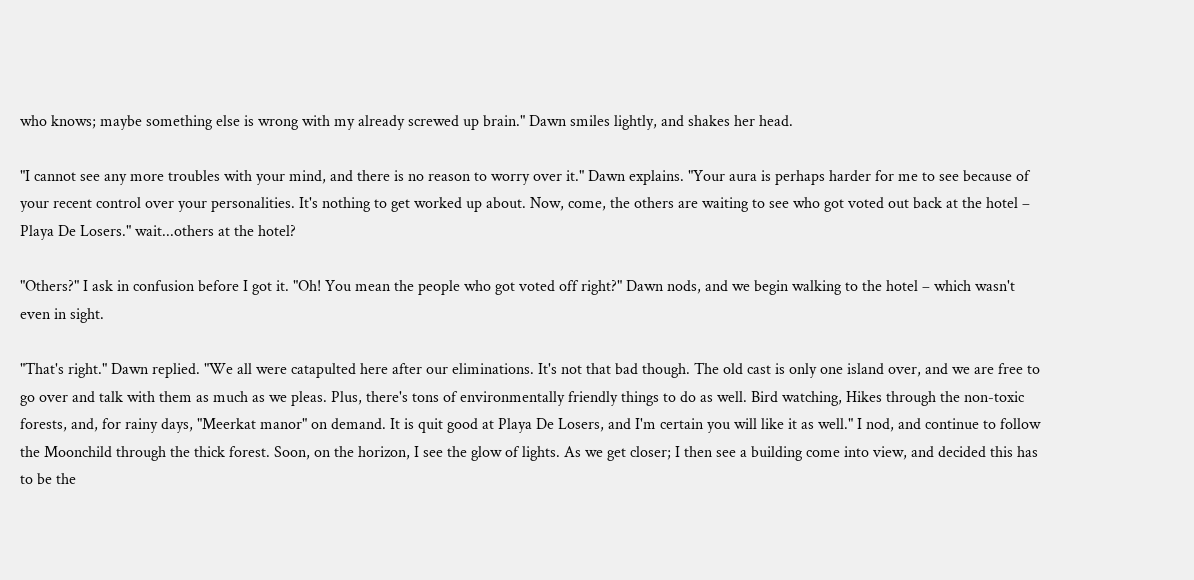who knows; maybe something else is wrong with my already screwed up brain." Dawn smiles lightly, and shakes her head.

"I cannot see any more troubles with your mind, and there is no reason to worry over it." Dawn explains. "Your aura is perhaps harder for me to see because of your recent control over your personalities. It's nothing to get worked up about. Now, come, the others are waiting to see who got voted out back at the hotel – Playa De Losers." wait...others at the hotel?

"Others?" I ask in confusion before I got it. "Oh! You mean the people who got voted off right?" Dawn nods, and we begin walking to the hotel – which wasn't even in sight.

"That's right." Dawn replied. "We all were catapulted here after our eliminations. It's not that bad though. The old cast is only one island over, and we are free to go over and talk with them as much as we pleas. Plus, there's tons of environmentally friendly things to do as well. Bird watching, Hikes through the non-toxic forests, and, for rainy days, "Meerkat manor" on demand. It is quit good at Playa De Losers, and I'm certain you will like it as well." I nod, and continue to follow the Moonchild through the thick forest. Soon, on the horizon, I see the glow of lights. As we get closer; I then see a building come into view, and decided this has to be the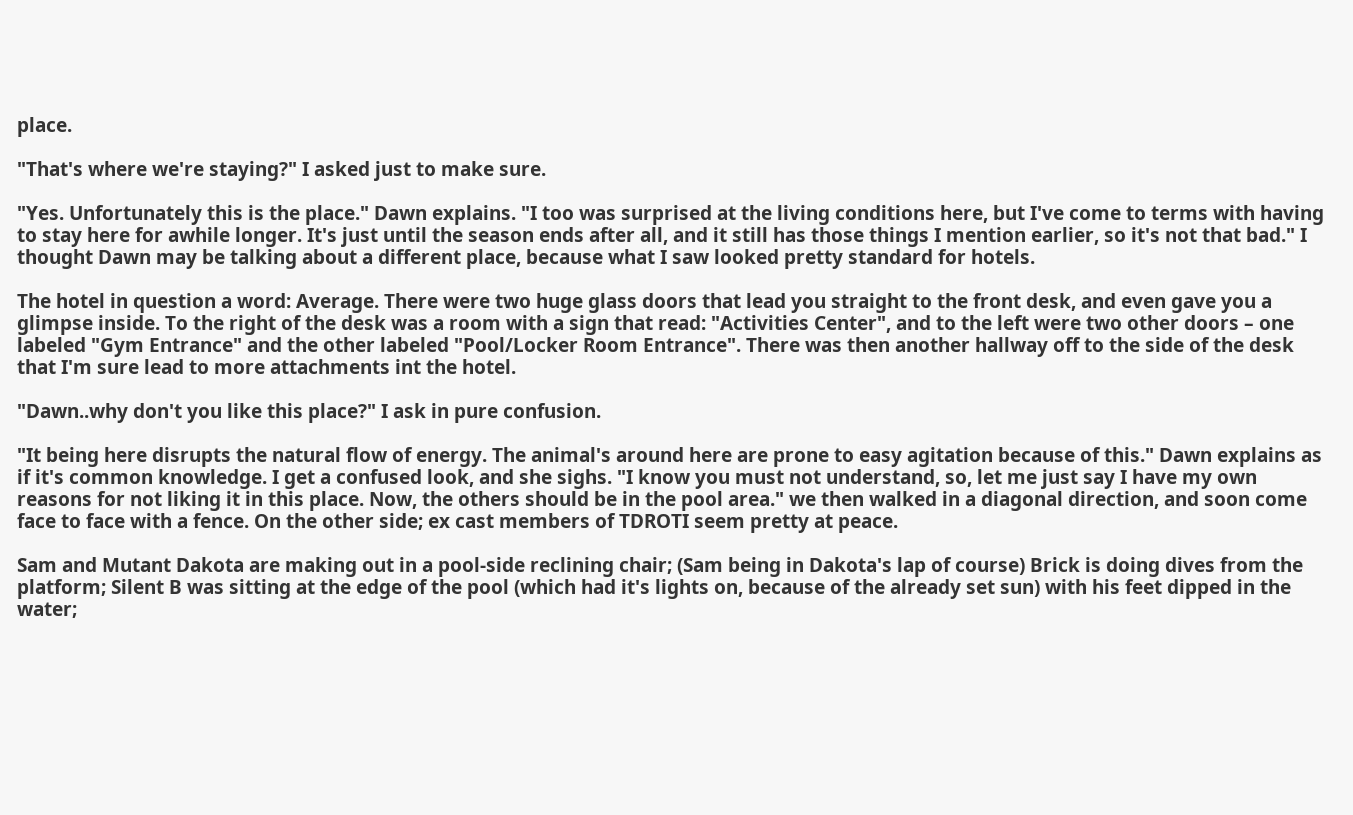place.

"That's where we're staying?" I asked just to make sure.

"Yes. Unfortunately this is the place." Dawn explains. "I too was surprised at the living conditions here, but I've come to terms with having to stay here for awhile longer. It's just until the season ends after all, and it still has those things I mention earlier, so it's not that bad." I thought Dawn may be talking about a different place, because what I saw looked pretty standard for hotels.

The hotel in question a word: Average. There were two huge glass doors that lead you straight to the front desk, and even gave you a glimpse inside. To the right of the desk was a room with a sign that read: "Activities Center", and to the left were two other doors – one labeled "Gym Entrance" and the other labeled "Pool/Locker Room Entrance". There was then another hallway off to the side of the desk that I'm sure lead to more attachments int the hotel.

"Dawn..why don't you like this place?" I ask in pure confusion.

"It being here disrupts the natural flow of energy. The animal's around here are prone to easy agitation because of this." Dawn explains as if it's common knowledge. I get a confused look, and she sighs. "I know you must not understand, so, let me just say I have my own reasons for not liking it in this place. Now, the others should be in the pool area." we then walked in a diagonal direction, and soon come face to face with a fence. On the other side; ex cast members of TDROTI seem pretty at peace.

Sam and Mutant Dakota are making out in a pool-side reclining chair; (Sam being in Dakota's lap of course) Brick is doing dives from the platform; Silent B was sitting at the edge of the pool (which had it's lights on, because of the already set sun) with his feet dipped in the water;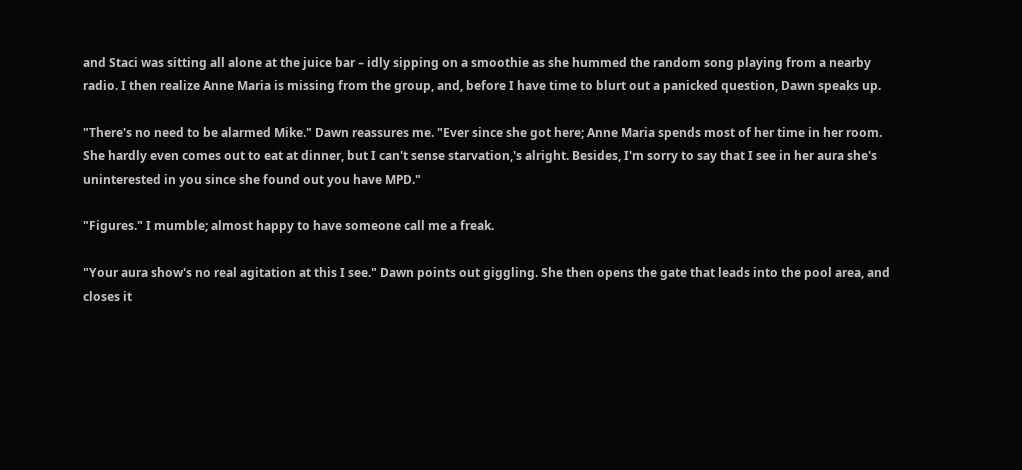and Staci was sitting all alone at the juice bar – idly sipping on a smoothie as she hummed the random song playing from a nearby radio. I then realize Anne Maria is missing from the group, and, before I have time to blurt out a panicked question, Dawn speaks up.

"There's no need to be alarmed Mike." Dawn reassures me. "Ever since she got here; Anne Maria spends most of her time in her room. She hardly even comes out to eat at dinner, but I can't sense starvation,'s alright. Besides, I'm sorry to say that I see in her aura she's uninterested in you since she found out you have MPD."

"Figures." I mumble; almost happy to have someone call me a freak.

"Your aura show's no real agitation at this I see." Dawn points out giggling. She then opens the gate that leads into the pool area, and closes it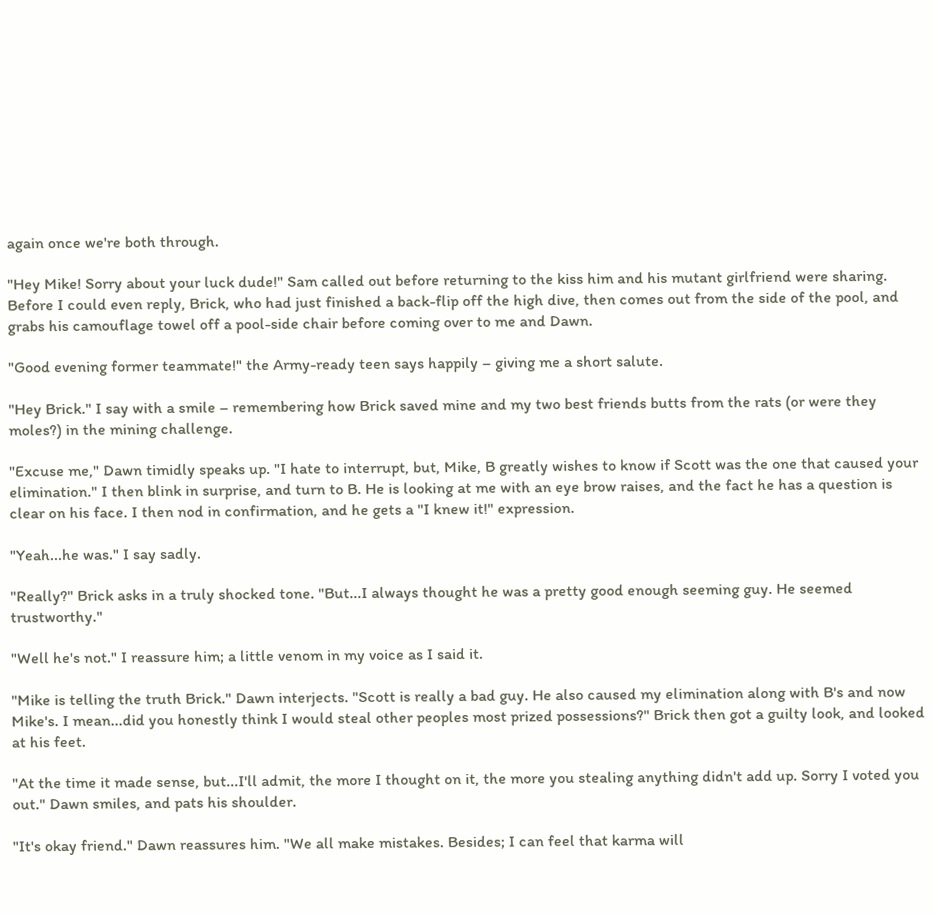again once we're both through.

"Hey Mike! Sorry about your luck dude!" Sam called out before returning to the kiss him and his mutant girlfriend were sharing. Before I could even reply, Brick, who had just finished a back-flip off the high dive, then comes out from the side of the pool, and grabs his camouflage towel off a pool-side chair before coming over to me and Dawn.

"Good evening former teammate!" the Army-ready teen says happily – giving me a short salute.

"Hey Brick." I say with a smile – remembering how Brick saved mine and my two best friends butts from the rats (or were they moles?) in the mining challenge.

"Excuse me," Dawn timidly speaks up. "I hate to interrupt, but, Mike, B greatly wishes to know if Scott was the one that caused your elimination." I then blink in surprise, and turn to B. He is looking at me with an eye brow raises, and the fact he has a question is clear on his face. I then nod in confirmation, and he gets a "I knew it!" expression.

"Yeah...he was." I say sadly.

"Really?" Brick asks in a truly shocked tone. "But...I always thought he was a pretty good enough seeming guy. He seemed trustworthy."

"Well he's not." I reassure him; a little venom in my voice as I said it.

"Mike is telling the truth Brick." Dawn interjects. "Scott is really a bad guy. He also caused my elimination along with B's and now Mike's. I mean...did you honestly think I would steal other peoples most prized possessions?" Brick then got a guilty look, and looked at his feet.

"At the time it made sense, but...I'll admit, the more I thought on it, the more you stealing anything didn't add up. Sorry I voted you out." Dawn smiles, and pats his shoulder.

"It's okay friend." Dawn reassures him. "We all make mistakes. Besides; I can feel that karma will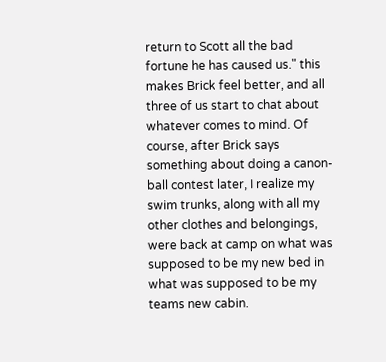return to Scott all the bad fortune he has caused us." this makes Brick feel better, and all three of us start to chat about whatever comes to mind. Of course, after Brick says something about doing a canon-ball contest later, I realize my swim trunks, along with all my other clothes and belongings, were back at camp on what was supposed to be my new bed in what was supposed to be my teams new cabin.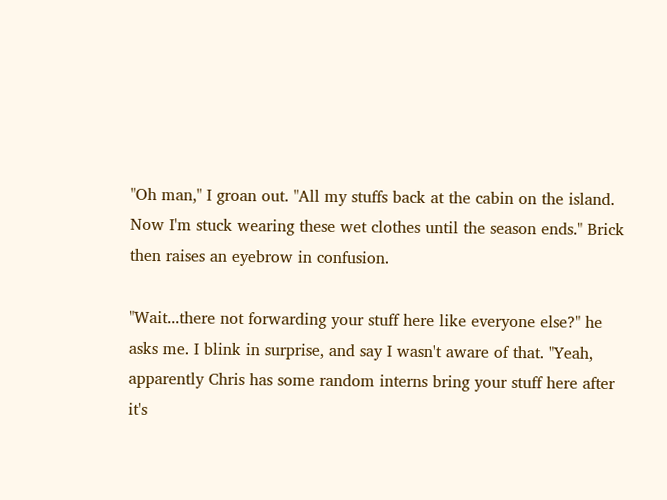"Oh man," I groan out. "All my stuffs back at the cabin on the island. Now I'm stuck wearing these wet clothes until the season ends." Brick then raises an eyebrow in confusion.

"Wait...there not forwarding your stuff here like everyone else?" he asks me. I blink in surprise, and say I wasn't aware of that. "Yeah, apparently Chris has some random interns bring your stuff here after it's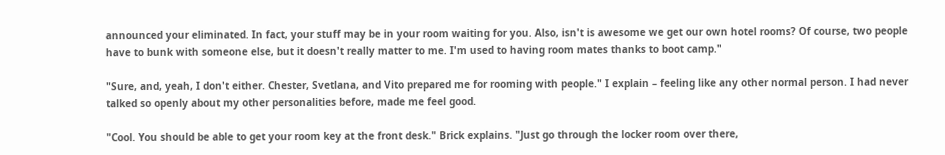announced your eliminated. In fact, your stuff may be in your room waiting for you. Also, isn't is awesome we get our own hotel rooms? Of course, two people have to bunk with someone else, but it doesn't really matter to me. I'm used to having room mates thanks to boot camp."

"Sure, and, yeah, I don't either. Chester, Svetlana, and Vito prepared me for rooming with people." I explain – feeling like any other normal person. I had never talked so openly about my other personalities before, made me feel good.

"Cool. You should be able to get your room key at the front desk." Brick explains. "Just go through the locker room over there,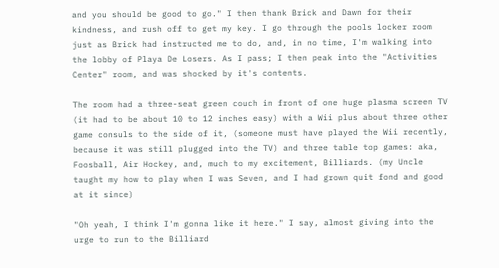and you should be good to go." I then thank Brick and Dawn for their kindness, and rush off to get my key. I go through the pools locker room just as Brick had instructed me to do, and, in no time, I'm walking into the lobby of Playa De Losers. As I pass; I then peak into the "Activities Center" room, and was shocked by it's contents.

The room had a three-seat green couch in front of one huge plasma screen TV (it had to be about 10 to 12 inches easy) with a Wii plus about three other game consuls to the side of it, (someone must have played the Wii recently, because it was still plugged into the TV) and three table top games: aka, Foosball, Air Hockey, and, much to my excitement, Billiards. (my Uncle taught my how to play when I was Seven, and I had grown quit fond and good at it since)

"Oh yeah, I think I'm gonna like it here." I say, almost giving into the urge to run to the Billiard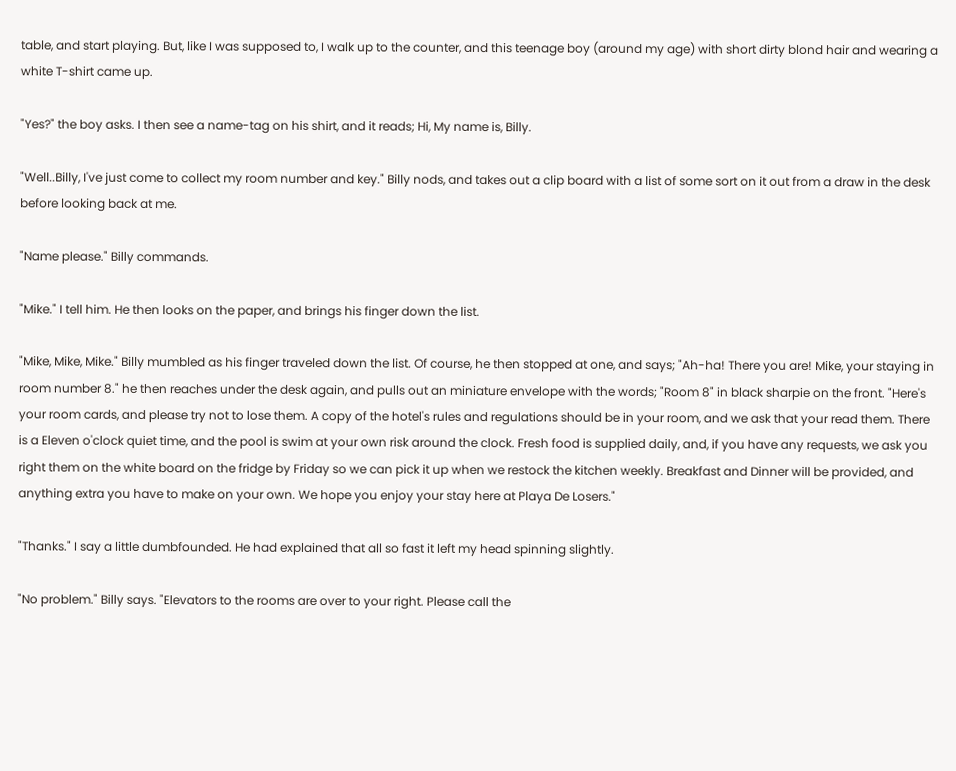table, and start playing. But, like I was supposed to, I walk up to the counter, and this teenage boy (around my age) with short dirty blond hair and wearing a white T-shirt came up.

"Yes?" the boy asks. I then see a name-tag on his shirt, and it reads; Hi, My name is, Billy.

"Well..Billy, I've just come to collect my room number and key." Billy nods, and takes out a clip board with a list of some sort on it out from a draw in the desk before looking back at me.

"Name please." Billy commands.

"Mike." I tell him. He then looks on the paper, and brings his finger down the list.

"Mike, Mike, Mike." Billy mumbled as his finger traveled down the list. Of course, he then stopped at one, and says; "Ah-ha! There you are! Mike, your staying in room number 8." he then reaches under the desk again, and pulls out an miniature envelope with the words; "Room 8" in black sharpie on the front. "Here's your room cards, and please try not to lose them. A copy of the hotel's rules and regulations should be in your room, and we ask that your read them. There is a Eleven o'clock quiet time, and the pool is swim at your own risk around the clock. Fresh food is supplied daily, and, if you have any requests, we ask you right them on the white board on the fridge by Friday so we can pick it up when we restock the kitchen weekly. Breakfast and Dinner will be provided, and anything extra you have to make on your own. We hope you enjoy your stay here at Playa De Losers."

"Thanks." I say a little dumbfounded. He had explained that all so fast it left my head spinning slightly.

"No problem." Billy says. "Elevators to the rooms are over to your right. Please call the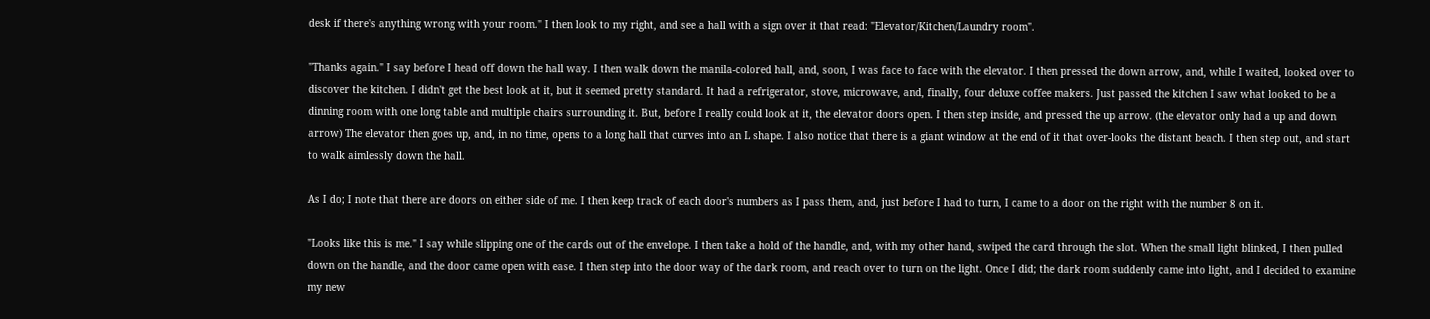desk if there's anything wrong with your room." I then look to my right, and see a hall with a sign over it that read: "Elevator/Kitchen/Laundry room".

"Thanks again." I say before I head off down the hall way. I then walk down the manila-colored hall, and, soon, I was face to face with the elevator. I then pressed the down arrow, and, while I waited, looked over to discover the kitchen. I didn't get the best look at it, but it seemed pretty standard. It had a refrigerator, stove, microwave, and, finally, four deluxe coffee makers. Just passed the kitchen I saw what looked to be a dinning room with one long table and multiple chairs surrounding it. But, before I really could look at it, the elevator doors open. I then step inside, and pressed the up arrow. (the elevator only had a up and down arrow) The elevator then goes up, and, in no time, opens to a long hall that curves into an L shape. I also notice that there is a giant window at the end of it that over-looks the distant beach. I then step out, and start to walk aimlessly down the hall.

As I do; I note that there are doors on either side of me. I then keep track of each door's numbers as I pass them, and, just before I had to turn, I came to a door on the right with the number 8 on it.

"Looks like this is me." I say while slipping one of the cards out of the envelope. I then take a hold of the handle, and, with my other hand, swiped the card through the slot. When the small light blinked, I then pulled down on the handle, and the door came open with ease. I then step into the door way of the dark room, and reach over to turn on the light. Once I did; the dark room suddenly came into light, and I decided to examine my new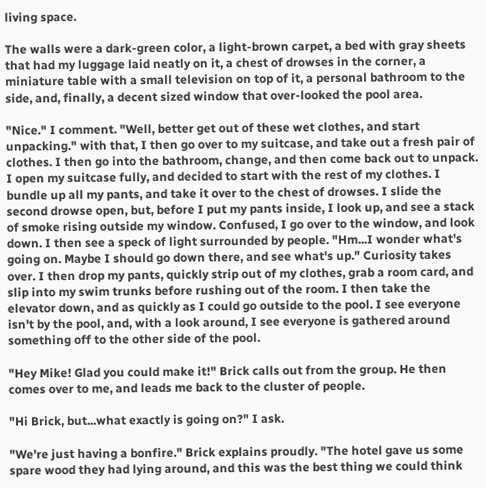living space.

The walls were a dark-green color, a light-brown carpet, a bed with gray sheets that had my luggage laid neatly on it, a chest of drowses in the corner, a miniature table with a small television on top of it, a personal bathroom to the side, and, finally, a decent sized window that over-looked the pool area.

"Nice." I comment. "Well, better get out of these wet clothes, and start unpacking." with that, I then go over to my suitcase, and take out a fresh pair of clothes. I then go into the bathroom, change, and then come back out to unpack. I open my suitcase fully, and decided to start with the rest of my clothes. I bundle up all my pants, and take it over to the chest of drowses. I slide the second drowse open, but, before I put my pants inside, I look up, and see a stack of smoke rising outside my window. Confused, I go over to the window, and look down. I then see a speck of light surrounded by people. "Hm...I wonder what's going on. Maybe I should go down there, and see what's up." Curiosity takes over. I then drop my pants, quickly strip out of my clothes, grab a room card, and slip into my swim trunks before rushing out of the room. I then take the elevator down, and as quickly as I could go outside to the pool. I see everyone isn't by the pool, and, with a look around, I see everyone is gathered around something off to the other side of the pool.

"Hey Mike! Glad you could make it!" Brick calls out from the group. He then comes over to me, and leads me back to the cluster of people.

"Hi Brick, but...what exactly is going on?" I ask.

"We're just having a bonfire." Brick explains proudly. "The hotel gave us some spare wood they had lying around, and this was the best thing we could think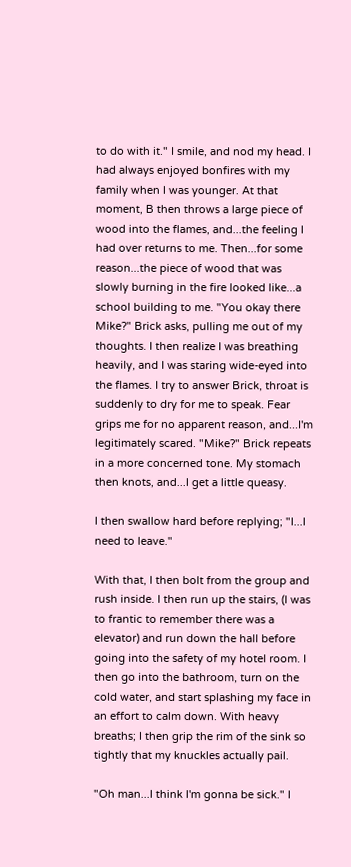to do with it." I smile, and nod my head. I had always enjoyed bonfires with my family when I was younger. At that moment, B then throws a large piece of wood into the flames, and...the feeling I had over returns to me. Then...for some reason...the piece of wood that was slowly burning in the fire looked like...a school building to me. "You okay there Mike?" Brick asks, pulling me out of my thoughts. I then realize I was breathing heavily, and I was staring wide-eyed into the flames. I try to answer Brick, throat is suddenly to dry for me to speak. Fear grips me for no apparent reason, and...I'm legitimately scared. "Mike?" Brick repeats in a more concerned tone. My stomach then knots, and...I get a little queasy.

I then swallow hard before replying; "I...I need to leave."

With that, I then bolt from the group and rush inside. I then run up the stairs, (I was to frantic to remember there was a elevator) and run down the hall before going into the safety of my hotel room. I then go into the bathroom, turn on the cold water, and start splashing my face in an effort to calm down. With heavy breaths; I then grip the rim of the sink so tightly that my knuckles actually pail.

"Oh man...I think I'm gonna be sick." I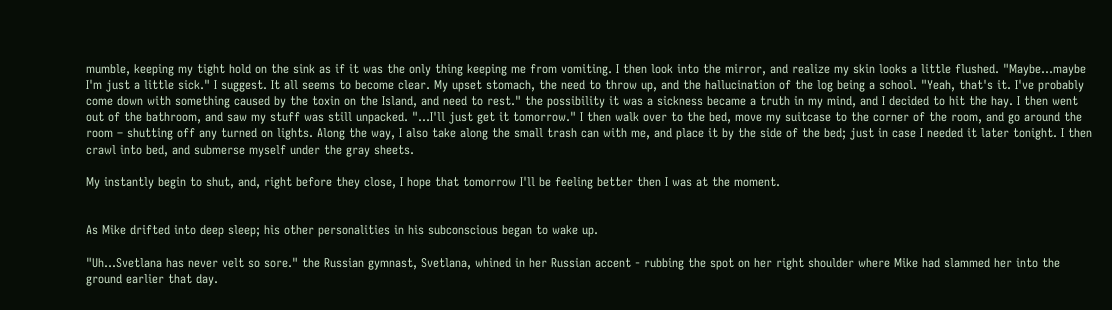mumble, keeping my tight hold on the sink as if it was the only thing keeping me from vomiting. I then look into the mirror, and realize my skin looks a little flushed. "Maybe...maybe I'm just a little sick." I suggest. It all seems to become clear. My upset stomach, the need to throw up, and the hallucination of the log being a school. "Yeah, that's it. I've probably come down with something caused by the toxin on the Island, and need to rest." the possibility it was a sickness became a truth in my mind, and I decided to hit the hay. I then went out of the bathroom, and saw my stuff was still unpacked. "...I'll just get it tomorrow." I then walk over to the bed, move my suitcase to the corner of the room, and go around the room – shutting off any turned on lights. Along the way, I also take along the small trash can with me, and place it by the side of the bed; just in case I needed it later tonight. I then crawl into bed, and submerse myself under the gray sheets.

My instantly begin to shut, and, right before they close, I hope that tomorrow I'll be feeling better then I was at the moment.


As Mike drifted into deep sleep; his other personalities in his subconscious began to wake up.

"Uh...Svetlana has never velt so sore." the Russian gymnast, Svetlana, whined in her Russian accent - rubbing the spot on her right shoulder where Mike had slammed her into the ground earlier that day.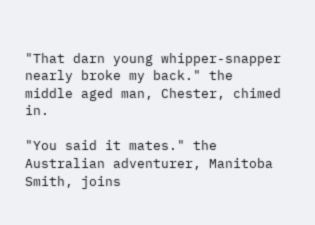"That darn young whipper-snapper nearly broke my back." the middle aged man, Chester, chimed in.

"You said it mates." the Australian adventurer, Manitoba Smith, joins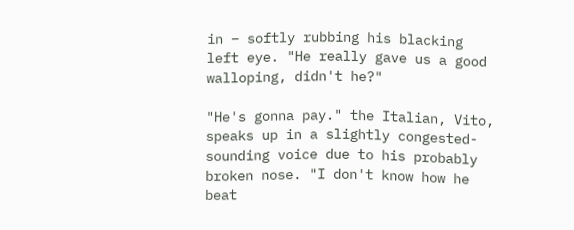in – softly rubbing his blacking left eye. "He really gave us a good walloping, didn't he?"

"He's gonna pay." the Italian, Vito, speaks up in a slightly congested-sounding voice due to his probably broken nose. "I don't know how he beat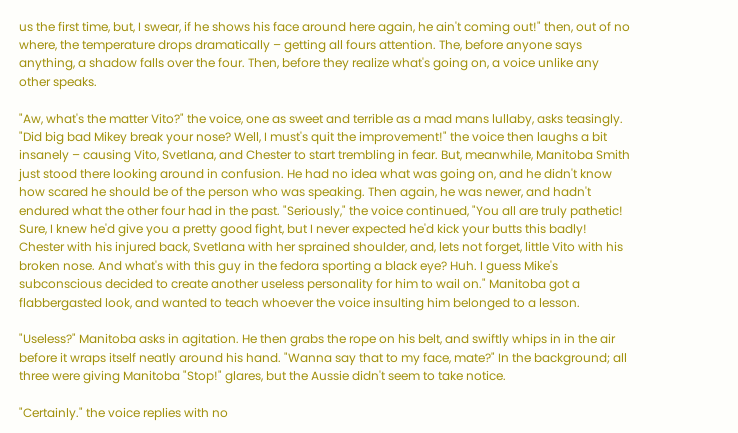us the first time, but, I swear, if he shows his face around here again, he ain't coming out!" then, out of no where, the temperature drops dramatically – getting all fours attention. The, before anyone says anything, a shadow falls over the four. Then, before they realize what's going on, a voice unlike any other speaks.

"Aw, what's the matter Vito?" the voice, one as sweet and terrible as a mad mans lullaby, asks teasingly. "Did big bad Mikey break your nose? Well, I must's quit the improvement!" the voice then laughs a bit insanely – causing Vito, Svetlana, and Chester to start trembling in fear. But, meanwhile, Manitoba Smith just stood there looking around in confusion. He had no idea what was going on, and he didn't know how scared he should be of the person who was speaking. Then again, he was newer, and hadn't endured what the other four had in the past. "Seriously," the voice continued, "You all are truly pathetic! Sure, I knew he'd give you a pretty good fight, but I never expected he'd kick your butts this badly! Chester with his injured back, Svetlana with her sprained shoulder, and, lets not forget, little Vito with his broken nose. And what's with this guy in the fedora sporting a black eye? Huh. I guess Mike's subconscious decided to create another useless personality for him to wail on." Manitoba got a flabbergasted look, and wanted to teach whoever the voice insulting him belonged to a lesson.

"Useless?" Manitoba asks in agitation. He then grabs the rope on his belt, and swiftly whips in in the air before it wraps itself neatly around his hand. "Wanna say that to my face, mate?" In the background; all three were giving Manitoba "Stop!" glares, but the Aussie didn't seem to take notice.

"Certainly." the voice replies with no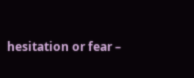hesitation or fear –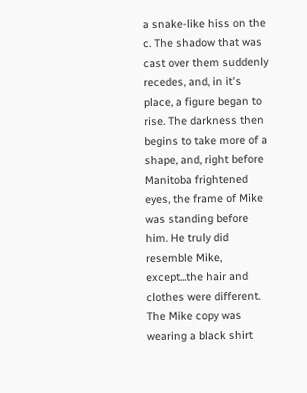a snake-like hiss on the c. The shadow that was cast over them suddenly recedes, and, in it's place, a figure began to rise. The darkness then begins to take more of a shape, and, right before Manitoba frightened eyes, the frame of Mike was standing before him. He truly did resemble Mike, except...the hair and clothes were different. The Mike copy was wearing a black shirt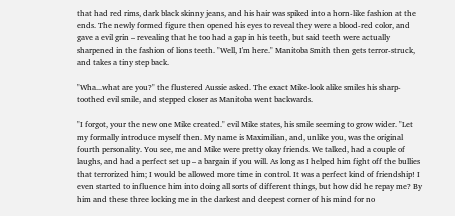that had red rims, dark black skinny jeans, and his hair was spiked into a horn-like fashion at the ends. The newly formed figure then opened his eyes to reveal they were a blood-red color, and gave a evil grin – revealing that he too had a gap in his teeth, but said teeth were actually sharpened in the fashion of lions teeth. "Well, I'm here." Manitoba Smith then gets terror-struck, and takes a tiny step back.

"Wha...what are you?" the flustered Aussie asked. The exact Mike-look alike smiles his sharp-toothed evil smile, and stepped closer as Manitoba went backwards.

"I forgot, your the new one Mike created." evil Mike states, his smile seeming to grow wider. "Let my formally introduce myself then. My name is Maximilian, and, unlike you, was the original fourth personality. You see, me and Mike were pretty okay friends. We talked, had a couple of laughs, and had a perfect set up – a bargain if you will. As long as I helped him fight off the bullies that terrorized him; I would be allowed more time in control. It was a perfect kind of friendship! I even started to influence him into doing all sorts of different things, but how did he repay me? By him and these three locking me in the darkest and deepest corner of his mind for no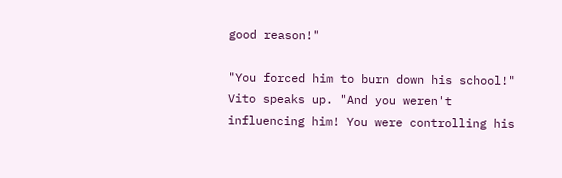good reason!"

"You forced him to burn down his school!" Vito speaks up. "And you weren't influencing him! You were controlling his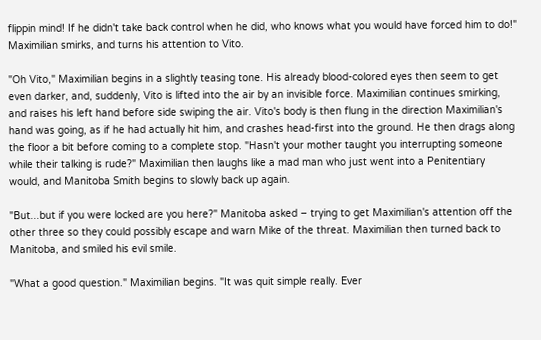flippin mind! If he didn't take back control when he did, who knows what you would have forced him to do!" Maximilian smirks, and turns his attention to Vito.

"Oh Vito," Maximilian begins in a slightly teasing tone. His already blood-colored eyes then seem to get even darker, and, suddenly, Vito is lifted into the air by an invisible force. Maximilian continues smirking, and raises his left hand before side swiping the air. Vito's body is then flung in the direction Maximilian's hand was going, as if he had actually hit him, and crashes head-first into the ground. He then drags along the floor a bit before coming to a complete stop. "Hasn't your mother taught you interrupting someone while their talking is rude?" Maximilian then laughs like a mad man who just went into a Penitentiary would, and Manitoba Smith begins to slowly back up again.

"But...but if you were locked are you here?" Manitoba asked – trying to get Maximilian's attention off the other three so they could possibly escape and warn Mike of the threat. Maximilian then turned back to Manitoba, and smiled his evil smile.

"What a good question." Maximilian begins. "It was quit simple really. Ever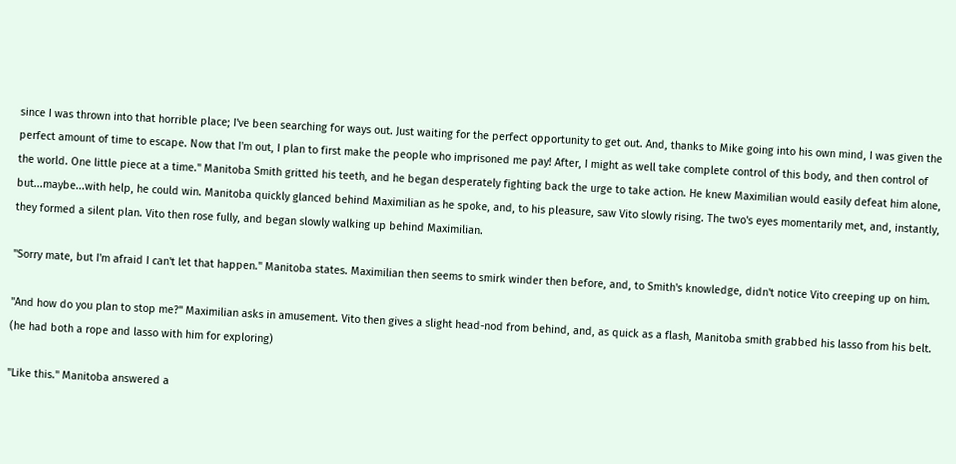since I was thrown into that horrible place; I've been searching for ways out. Just waiting for the perfect opportunity to get out. And, thanks to Mike going into his own mind, I was given the perfect amount of time to escape. Now that I'm out, I plan to first make the people who imprisoned me pay! After, I might as well take complete control of this body, and then control of the world. One little piece at a time." Manitoba Smith gritted his teeth, and he began desperately fighting back the urge to take action. He knew Maximilian would easily defeat him alone, but...maybe...with help, he could win. Manitoba quickly glanced behind Maximilian as he spoke, and, to his pleasure, saw Vito slowly rising. The two's eyes momentarily met, and, instantly, they formed a silent plan. Vito then rose fully, and began slowly walking up behind Maximilian.

"Sorry mate, but I'm afraid I can't let that happen." Manitoba states. Maximilian then seems to smirk winder then before, and, to Smith's knowledge, didn't notice Vito creeping up on him.

"And how do you plan to stop me?" Maximilian asks in amusement. Vito then gives a slight head-nod from behind, and, as quick as a flash, Manitoba smith grabbed his lasso from his belt. (he had both a rope and lasso with him for exploring)

"Like this." Manitoba answered a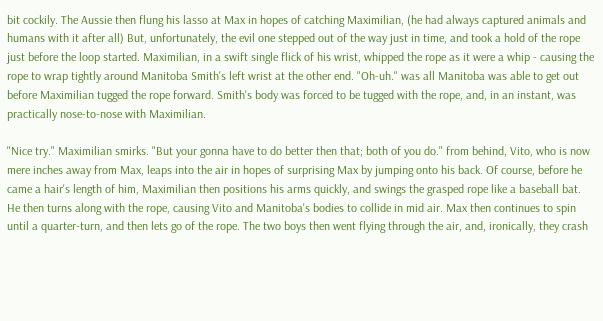bit cockily. The Aussie then flung his lasso at Max in hopes of catching Maximilian, (he had always captured animals and humans with it after all) But, unfortunately, the evil one stepped out of the way just in time, and took a hold of the rope just before the loop started. Maximilian, in a swift single flick of his wrist, whipped the rope as it were a whip - causing the rope to wrap tightly around Manitoba Smith's left wrist at the other end. "Oh-uh." was all Manitoba was able to get out before Maximilian tugged the rope forward. Smith's body was forced to be tugged with the rope, and, in an instant, was practically nose-to-nose with Maximilian.

"Nice try." Maximilian smirks. "But your gonna have to do better then that; both of you do." from behind, Vito, who is now mere inches away from Max, leaps into the air in hopes of surprising Max by jumping onto his back. Of course, before he came a hair's length of him, Maximilian then positions his arms quickly, and swings the grasped rope like a baseball bat. He then turns along with the rope, causing Vito and Manitoba's bodies to collide in mid air. Max then continues to spin until a quarter-turn, and then lets go of the rope. The two boys then went flying through the air, and, ironically, they crash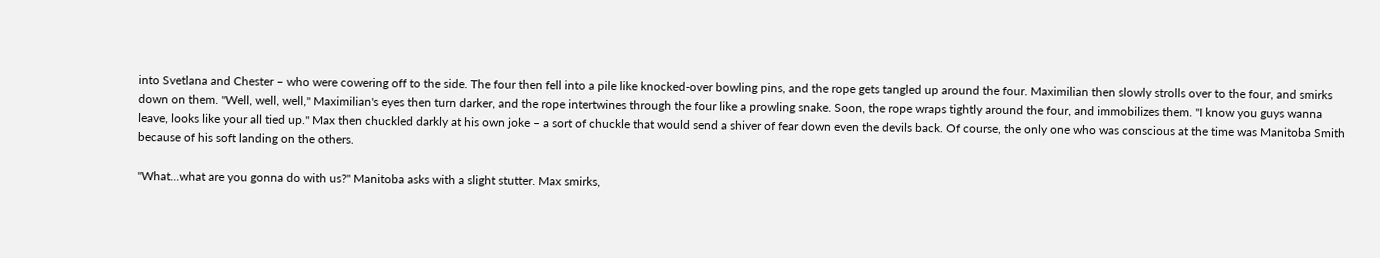into Svetlana and Chester – who were cowering off to the side. The four then fell into a pile like knocked-over bowling pins, and the rope gets tangled up around the four. Maximilian then slowly strolls over to the four, and smirks down on them. "Well, well, well," Maximilian's eyes then turn darker, and the rope intertwines through the four like a prowling snake. Soon, the rope wraps tightly around the four, and immobilizes them. "I know you guys wanna leave, looks like your all tied up." Max then chuckled darkly at his own joke – a sort of chuckle that would send a shiver of fear down even the devils back. Of course, the only one who was conscious at the time was Manitoba Smith because of his soft landing on the others.

"What...what are you gonna do with us?" Manitoba asks with a slight stutter. Max smirks,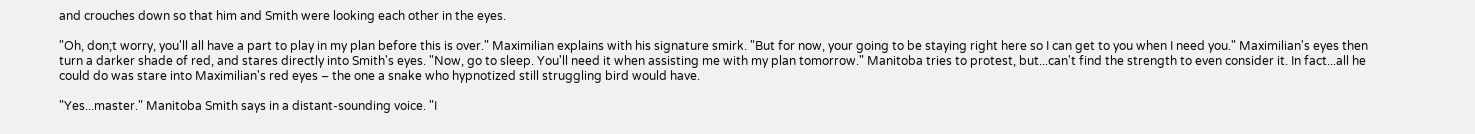and crouches down so that him and Smith were looking each other in the eyes.

"Oh, don;t worry, you'll all have a part to play in my plan before this is over." Maximilian explains with his signature smirk. "But for now, your going to be staying right here so I can get to you when I need you." Maximilian's eyes then turn a darker shade of red, and stares directly into Smith's eyes. "Now, go to sleep. You'll need it when assisting me with my plan tomorrow." Manitoba tries to protest, but...can't find the strength to even consider it. In fact...all he could do was stare into Maximilian's red eyes – the one a snake who hypnotized still struggling bird would have.

"Yes...master." Manitoba Smith says in a distant-sounding voice. "I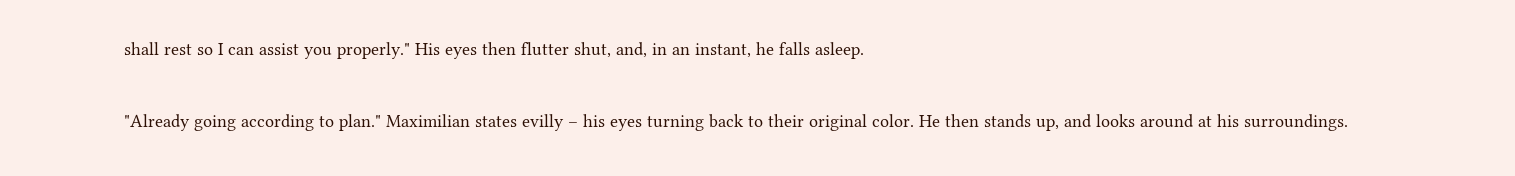shall rest so I can assist you properly." His eyes then flutter shut, and, in an instant, he falls asleep.

"Already going according to plan." Maximilian states evilly – his eyes turning back to their original color. He then stands up, and looks around at his surroundings.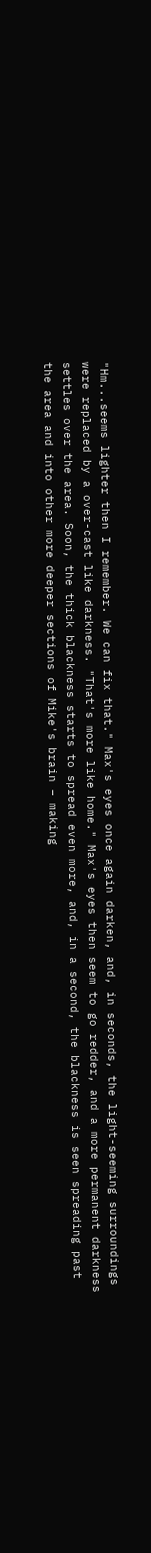"Hm...seems lighter then I remember. We can fix that." Max's eyes once again darken, and, in seconds, the light-seeming surroundings were replaced by a over-cast like darkness. "That's more like home." Max's eyes then seem to go redder, and a more permanent darkness settles over the area. Soon, the thick blackness starts to spread even more, and, in a second, the blackness is seen spreading past the area and into other more deeper sections of Mike's brain – making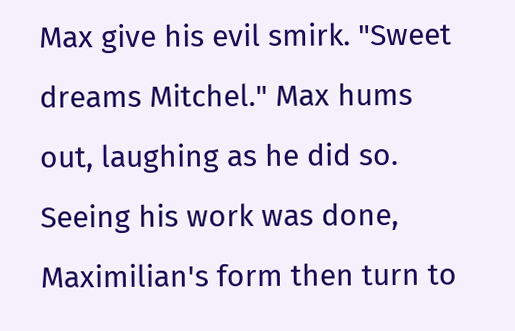Max give his evil smirk. "Sweet dreams Mitchel." Max hums out, laughing as he did so. Seeing his work was done, Maximilian's form then turn to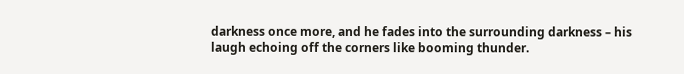darkness once more, and he fades into the surrounding darkness – his laugh echoing off the corners like booming thunder.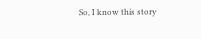So, I know this story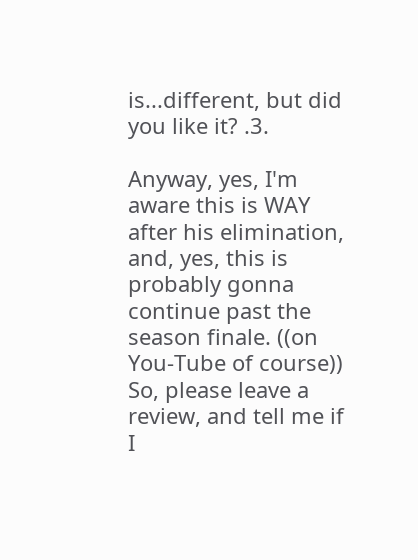is...different, but did you like it? .3.

Anyway, yes, I'm aware this is WAY after his elimination, and, yes, this is probably gonna continue past the season finale. ((on You-Tube of course)) So, please leave a review, and tell me if I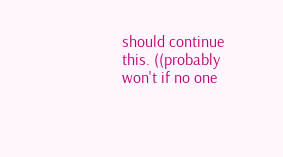should continue this. ((probably won't if no one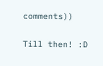comments))

Till then! :D